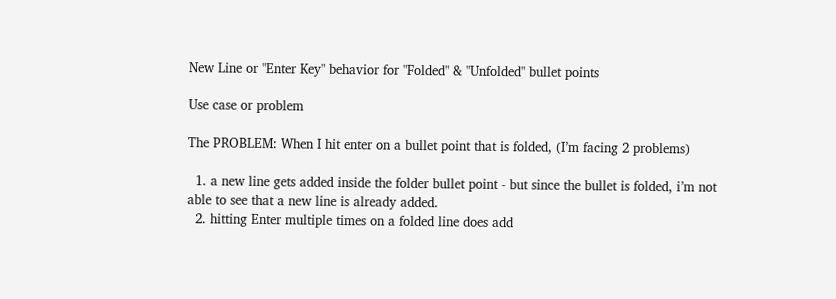New Line or "Enter Key" behavior for "Folded" & "Unfolded" bullet points

Use case or problem

The PROBLEM: When I hit enter on a bullet point that is folded, (I’m facing 2 problems)

  1. a new line gets added inside the folder bullet point - but since the bullet is folded, i’m not able to see that a new line is already added.
  2. hitting Enter multiple times on a folded line does add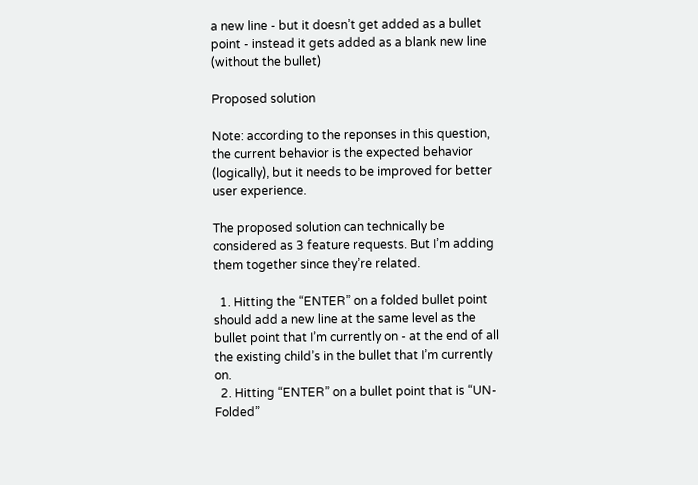a new line - but it doesn’t get added as a bullet point - instead it gets added as a blank new line (without the bullet)

Proposed solution

Note: according to the reponses in this question, the current behavior is the expected behavior (logically), but it needs to be improved for better user experience.

The proposed solution can technically be considered as 3 feature requests. But I’m adding them together since they’re related.

  1. Hitting the “ENTER” on a folded bullet point should add a new line at the same level as the bullet point that I’m currently on - at the end of all the existing child’s in the bullet that I’m currently on.
  2. Hitting “ENTER” on a bullet point that is “UN-Folded”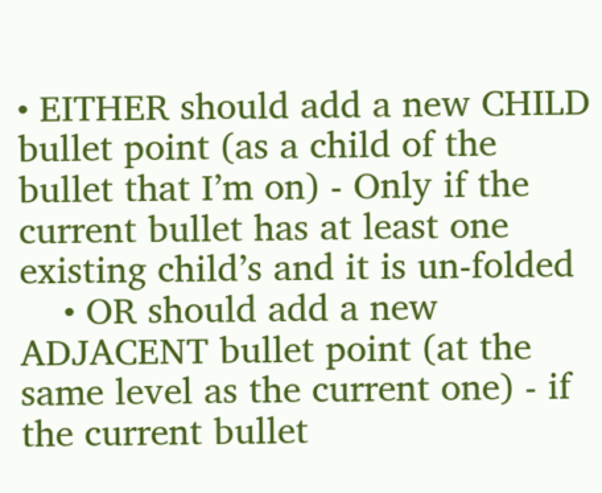• EITHER should add a new CHILD bullet point (as a child of the bullet that I’m on) - Only if the current bullet has at least one existing child’s and it is un-folded
    • OR should add a new ADJACENT bullet point (at the same level as the current one) - if the current bullet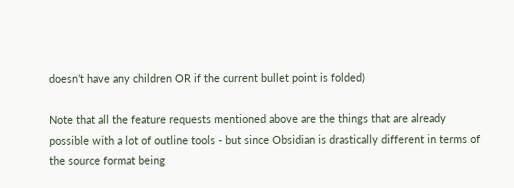doesn’t have any children OR if the current bullet point is folded)

Note that all the feature requests mentioned above are the things that are already possible with a lot of outline tools - but since Obsidian is drastically different in terms of the source format being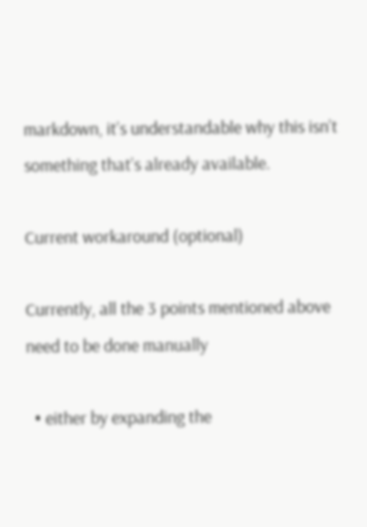markdown, it’s understandable why this isn’t something that’s already available.

Current workaround (optional)

Currently, all the 3 points mentioned above need to be done manually

  • either by expanding the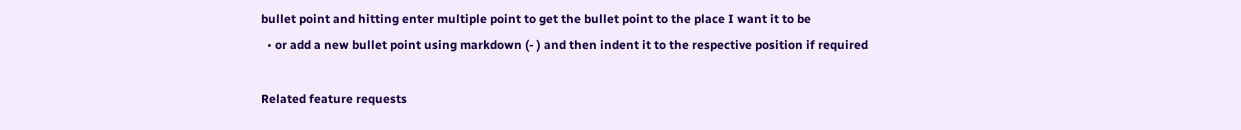bullet point and hitting enter multiple point to get the bullet point to the place I want it to be
  • or add a new bullet point using markdown (- ) and then indent it to the respective position if required

Related feature requests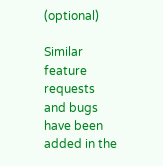(optional)

Similar feature requests and bugs have been added in the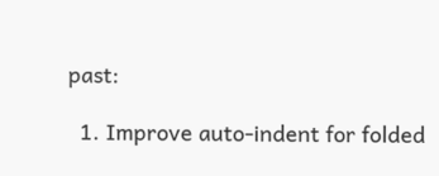past:

  1. Improve auto-indent for folded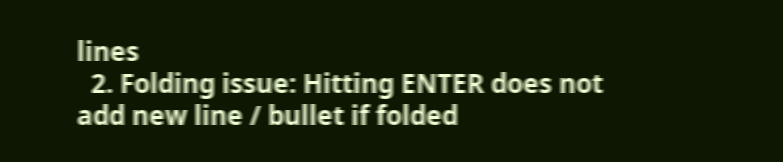lines
  2. Folding issue: Hitting ENTER does not add new line / bullet if folded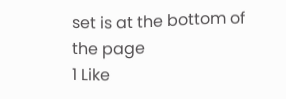set is at the bottom of the page
1 Like